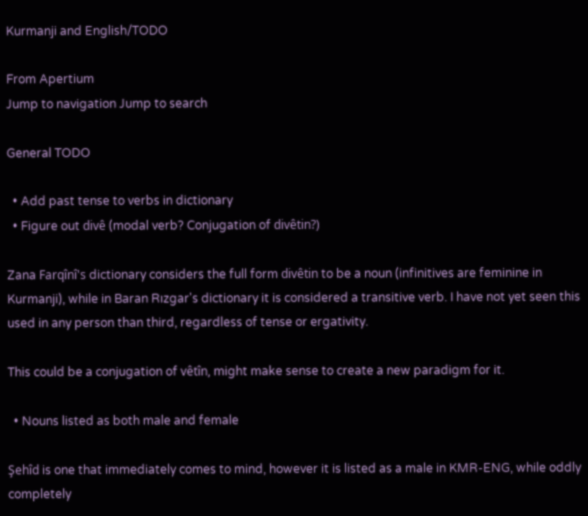Kurmanji and English/TODO

From Apertium
Jump to navigation Jump to search

General TODO

  • Add past tense to verbs in dictionary
  • Figure out divê (modal verb? Conjugation of divêtin?)

Zana Farqînî's dictionary considers the full form divêtin to be a noun (infinitives are feminine in Kurmanji), while in Baran Rızgar's dictionary it is considered a transitive verb. I have not yet seen this used in any person than third, regardless of tense or ergativity.

This could be a conjugation of vêtîn, might make sense to create a new paradigm for it.

  • Nouns listed as both male and female

Şehîd is one that immediately comes to mind, however it is listed as a male in KMR-ENG, while oddly completely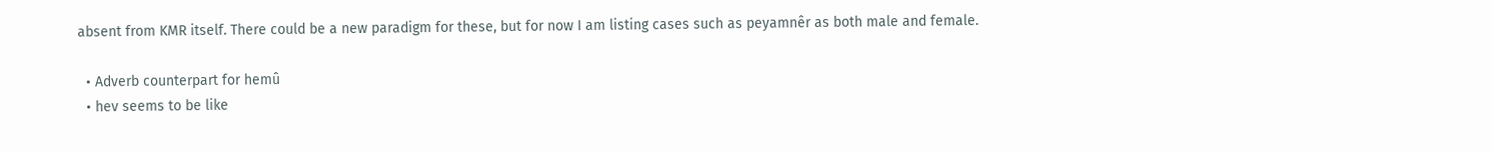absent from KMR itself. There could be a new paradigm for these, but for now I am listing cases such as peyamnêr as both male and female.

  • Adverb counterpart for hemû
  • hev seems to be like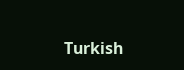Turkish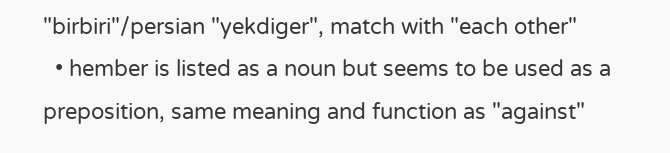"birbiri"/persian "yekdiger", match with "each other"
  • hember is listed as a noun but seems to be used as a preposition, same meaning and function as "against"